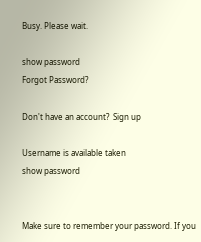Busy. Please wait.

show password
Forgot Password?

Don't have an account?  Sign up

Username is available taken
show password


Make sure to remember your password. If you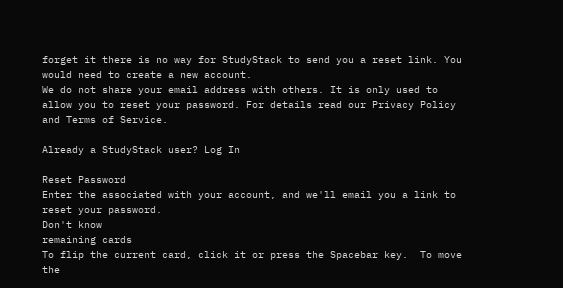forget it there is no way for StudyStack to send you a reset link. You would need to create a new account.
We do not share your email address with others. It is only used to allow you to reset your password. For details read our Privacy Policy and Terms of Service.

Already a StudyStack user? Log In

Reset Password
Enter the associated with your account, and we'll email you a link to reset your password.
Don't know
remaining cards
To flip the current card, click it or press the Spacebar key.  To move the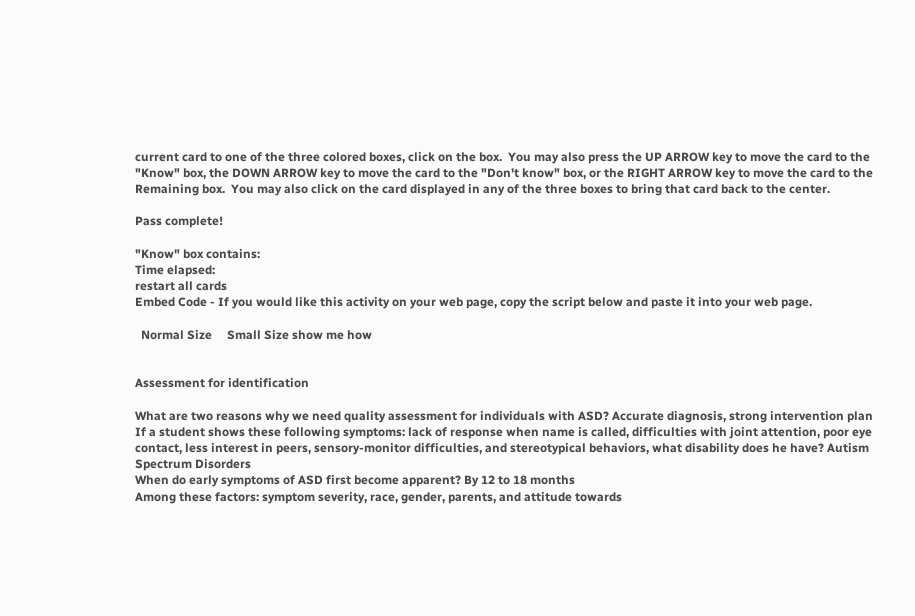current card to one of the three colored boxes, click on the box.  You may also press the UP ARROW key to move the card to the "Know" box, the DOWN ARROW key to move the card to the "Don't know" box, or the RIGHT ARROW key to move the card to the Remaining box.  You may also click on the card displayed in any of the three boxes to bring that card back to the center.

Pass complete!

"Know" box contains:
Time elapsed:
restart all cards
Embed Code - If you would like this activity on your web page, copy the script below and paste it into your web page.

  Normal Size     Small Size show me how


Assessment for identification

What are two reasons why we need quality assessment for individuals with ASD? Accurate diagnosis, strong intervention plan
If a student shows these following symptoms: lack of response when name is called, difficulties with joint attention, poor eye contact, less interest in peers, sensory-monitor difficulties, and stereotypical behaviors, what disability does he have? Autism Spectrum Disorders
When do early symptoms of ASD first become apparent? By 12 to 18 months
Among these factors: symptom severity, race, gender, parents, and attitude towards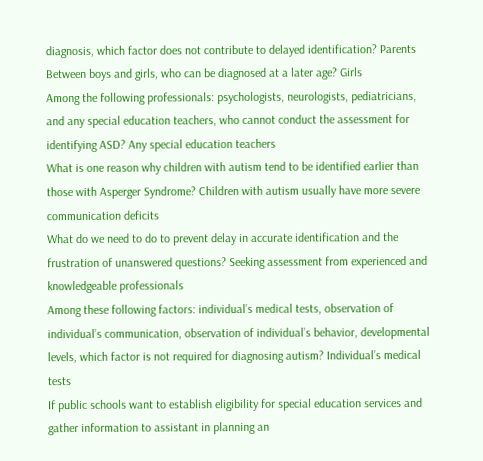diagnosis, which factor does not contribute to delayed identification? Parents
Between boys and girls, who can be diagnosed at a later age? Girls
Among the following professionals: psychologists, neurologists, pediatricians, and any special education teachers, who cannot conduct the assessment for identifying ASD? Any special education teachers
What is one reason why children with autism tend to be identified earlier than those with Asperger Syndrome? Children with autism usually have more severe communication deficits
What do we need to do to prevent delay in accurate identification and the frustration of unanswered questions? Seeking assessment from experienced and knowledgeable professionals
Among these following factors: individual’s medical tests, observation of individual’s communication, observation of individual’s behavior, developmental levels, which factor is not required for diagnosing autism? Individual’s medical tests
If public schools want to establish eligibility for special education services and gather information to assistant in planning an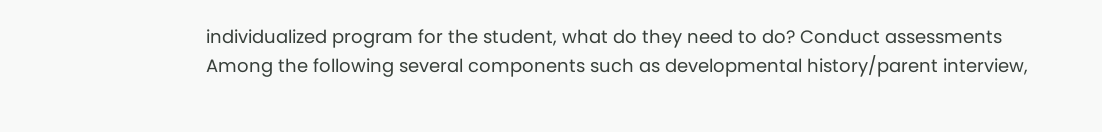individualized program for the student, what do they need to do? Conduct assessments
Among the following several components such as developmental history/parent interview,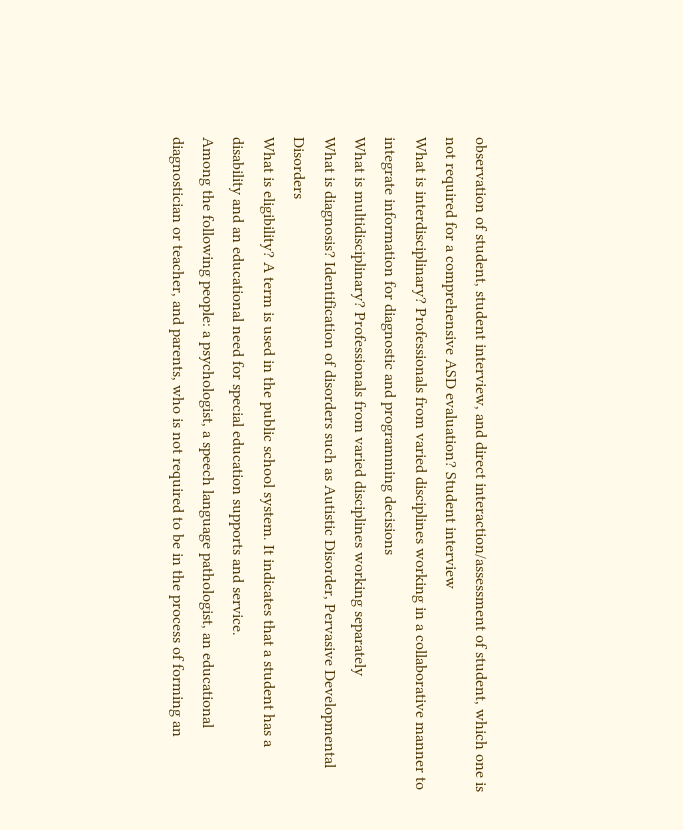observation of student, student interview, and direct interaction/assessment of student, which one is not required for a comprehensive ASD evaluation? Student interview
What is interdisciplinary? Professionals from varied disciplines working in a collaborative manner to integrate information for diagnostic and programming decisions
What is multidisciplinary? Professionals from varied disciplines working separately
What is diagnosis? Identification of disorders such as Autistic Disorder, Pervasive Developmental Disorders
What is eligibility? A term is used in the public school system. It indicates that a student has a disability and an educational need for special education supports and service.
Among the following people: a psychologist, a speech language pathologist, an educational diagnostician or teacher, and parents, who is not required to be in the process of forming an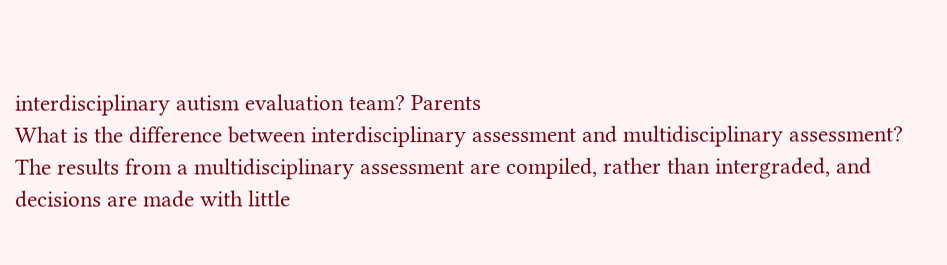interdisciplinary autism evaluation team? Parents
What is the difference between interdisciplinary assessment and multidisciplinary assessment? The results from a multidisciplinary assessment are compiled, rather than intergraded, and decisions are made with little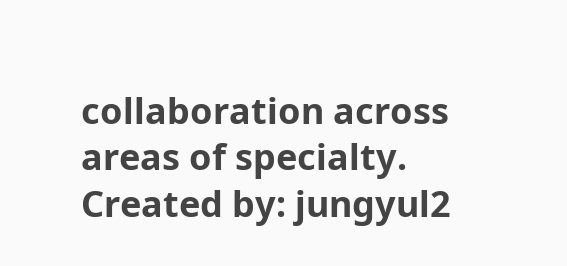collaboration across areas of specialty.
Created by: jungyul2